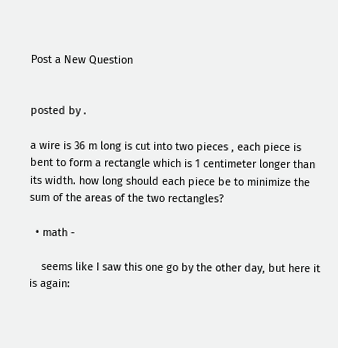Post a New Question


posted by .

a wire is 36 m long is cut into two pieces , each piece is bent to form a rectangle which is 1 centimeter longer than its width. how long should each piece be to minimize the sum of the areas of the two rectangles?

  • math -

    seems like I saw this one go by the other day, but here it is again: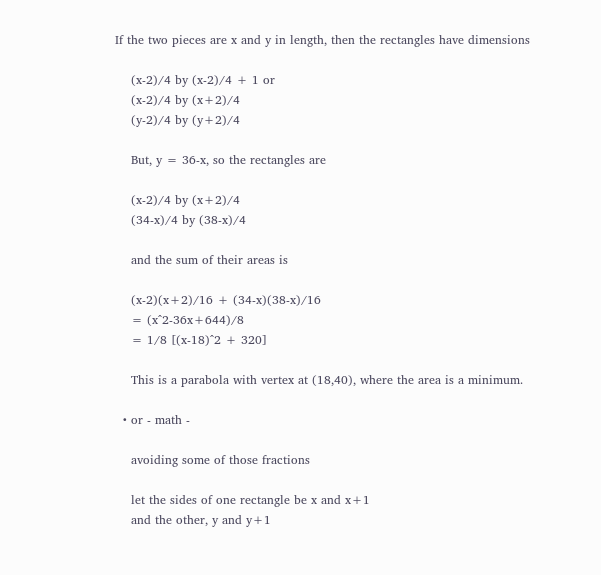If the two pieces are x and y in length, then the rectangles have dimensions

    (x-2)/4 by (x-2)/4 + 1 or
    (x-2)/4 by (x+2)/4
    (y-2)/4 by (y+2)/4

    But, y = 36-x, so the rectangles are

    (x-2)/4 by (x+2)/4
    (34-x)/4 by (38-x)/4

    and the sum of their areas is

    (x-2)(x+2)/16 + (34-x)(38-x)/16
    = (x^2-36x+644)/8
    = 1/8 [(x-18)^2 + 320]

    This is a parabola with vertex at (18,40), where the area is a minimum.

  • or - math -

    avoiding some of those fractions

    let the sides of one rectangle be x and x+1
    and the other, y and y+1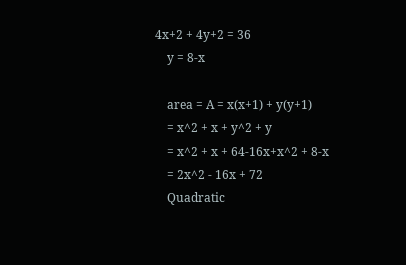4x+2 + 4y+2 = 36
    y = 8-x

    area = A = x(x+1) + y(y+1)
    = x^2 + x + y^2 + y
    = x^2 + x + 64-16x+x^2 + 8-x
    = 2x^2 - 16x + 72
    Quadratic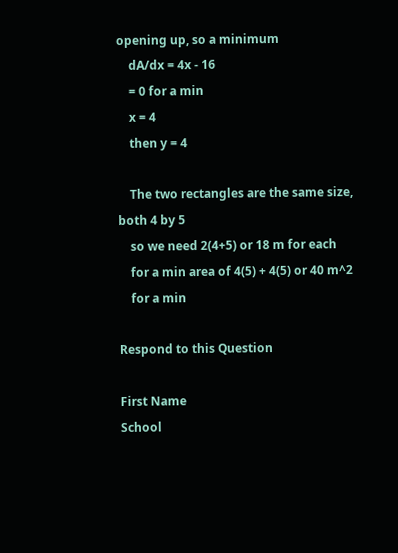opening up, so a minimum
    dA/dx = 4x - 16
    = 0 for a min
    x = 4
    then y = 4

    The two rectangles are the same size, both 4 by 5
    so we need 2(4+5) or 18 m for each
    for a min area of 4(5) + 4(5) or 40 m^2
    for a min

Respond to this Question

First Name
School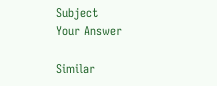Subject
Your Answer

Similar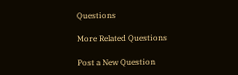Questions

More Related Questions

Post a New Question